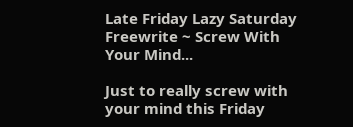Late Friday Lazy Saturday Freewrite ~ Screw With Your Mind...

Just to really screw with your mind this Friday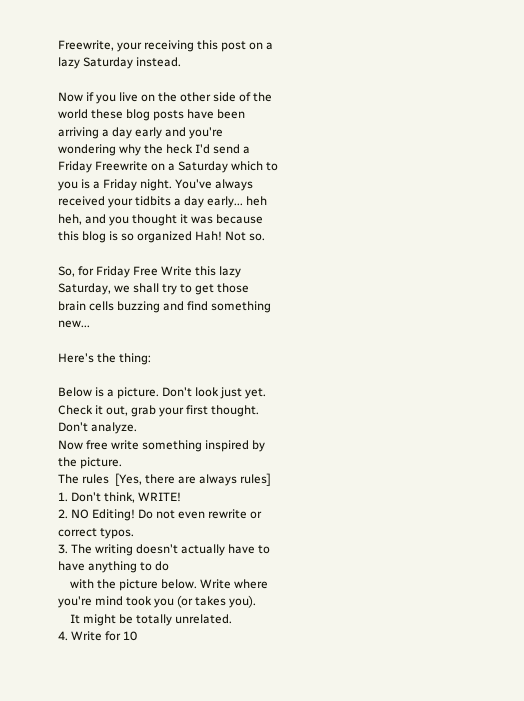Freewrite, your receiving this post on a lazy Saturday instead.

Now if you live on the other side of the world these blog posts have been arriving a day early and you're wondering why the heck I'd send a Friday Freewrite on a Saturday which to you is a Friday night. You've always received your tidbits a day early... heh heh, and you thought it was because this blog is so organized Hah! Not so.

So, for Friday Free Write this lazy Saturday, we shall try to get those brain cells buzzing and find something new...

Here's the thing:

Below is a picture. Don't look just yet.
Check it out, grab your first thought.
Don't analyze.
Now free write something inspired by the picture.
The rules  [Yes, there are always rules]
1. Don't think, WRITE!
2. NO Editing! Do not even rewrite or correct typos.
3. The writing doesn't actually have to have anything to do
    with the picture below. Write where you're mind took you (or takes you).
    It might be totally unrelated.
4. Write for 10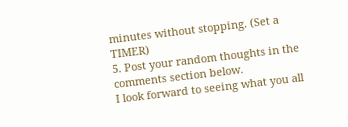minutes without stopping. (Set a TIMER)
5. Post your random thoughts in the comments section below.
I look forward to seeing what you all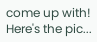come up with!
Here's the pic...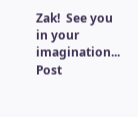Zak!  See you in your imagination...
Post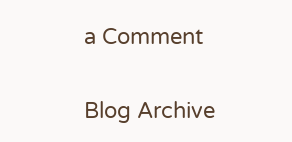a Comment

Blog Archive